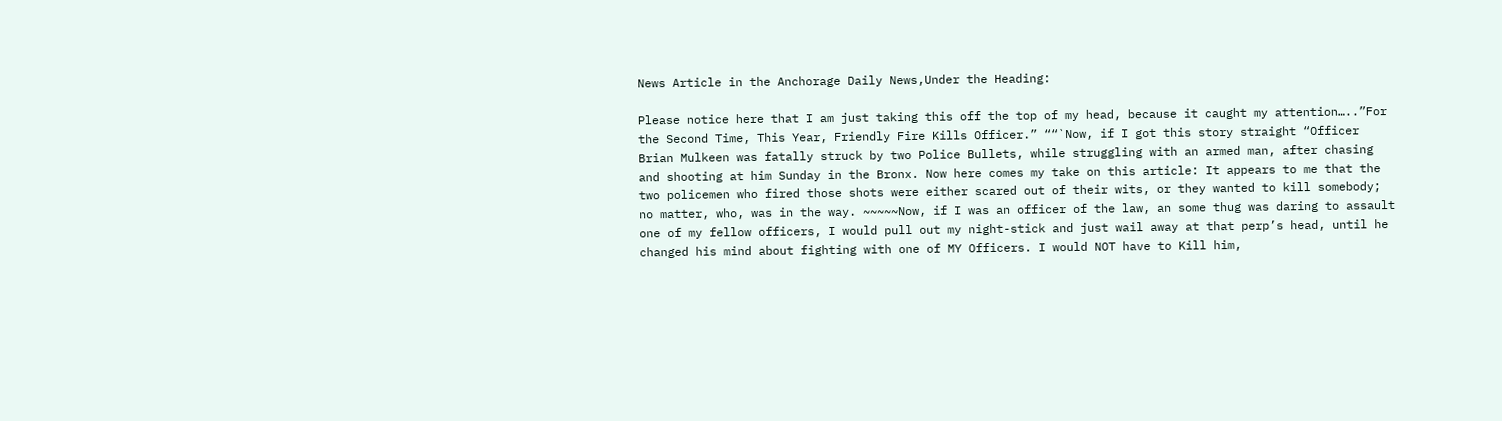News Article in the Anchorage Daily News,Under the Heading:

Please notice here that I am just taking this off the top of my head, because it caught my attention…..”For the Second Time, This Year, Friendly Fire Kills Officer.” ““`Now, if I got this story straight “Officer Brian Mulkeen was fatally struck by two Police Bullets, while struggling with an armed man, after chasing and shooting at him Sunday in the Bronx. Now here comes my take on this article: It appears to me that the two policemen who fired those shots were either scared out of their wits, or they wanted to kill somebody; no matter, who, was in the way. ~~~~~Now, if I was an officer of the law, an some thug was daring to assault one of my fellow officers, I would pull out my night-stick and just wail away at that perp’s head, until he changed his mind about fighting with one of MY Officers. I would NOT have to Kill him,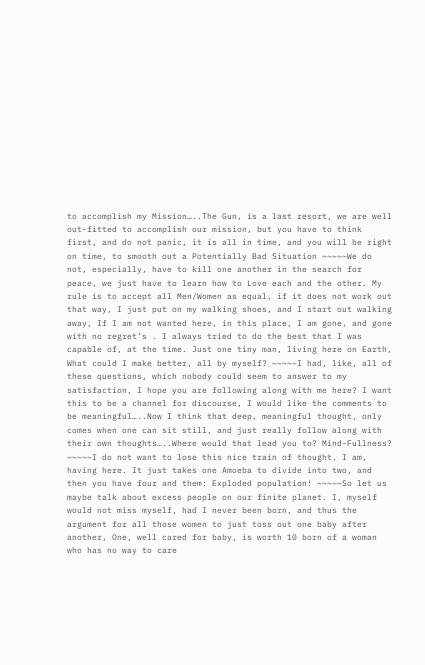to accomplish my Mission…..The Gun, is a last resort, we are well out-fitted to accomplish our mission, but you have to think first, and do not panic, it is all in time, and you will be right on time, to smooth out a Potentially Bad Situation ~~~~~We do not, especially, have to kill one another in the search for peace, we just have to learn how to Love each and the other. My rule is to accept all Men/Women as equal, if it does not work out that way, I just put on my walking shoes, and I start out walking away, If I am not wanted here, in this place, I am gone, and gone with no regret’s . I always tried to do the best that I was capable of, at the time. Just one tiny man, living here on Earth, What could I make better, all by myself? ~~~~~I had, like, all of these questions, which nobody could seem to answer to my satisfaction, I hope you are following along with me here? I want this to be a channel for discourse, I would like the comments to be meaningful…..Now I think that deep, meaningful thought, only comes when one can sit still, and just really follow along with their own thoughts…..Where would that lead you to? Mind-Fullness? ~~~~~I do not want to lose this nice train of thought, I am, having here. It just takes one Amoeba to divide into two, and then you have four and them: Exploded population! ~~~~~So let us maybe talk about excess people on our finite planet. I, myself would not miss myself, had I never been born, and thus the argument for all those women to just toss out one baby after another, One, well cared for baby, is worth 10 born of a woman who has no way to care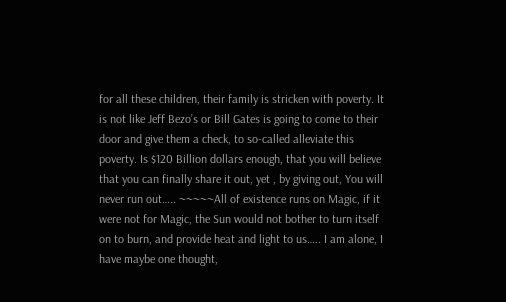for all these children, their family is stricken with poverty. It is not like Jeff Bezo’s or Bill Gates is going to come to their door and give them a check, to so-called alleviate this poverty. Is $120 Billion dollars enough, that you will believe that you can finally share it out, yet , by giving out, You will never run out….. ~~~~~All of existence runs on Magic, if it were not for Magic, the Sun would not bother to turn itself on to burn, and provide heat and light to us….. I am alone, I have maybe one thought,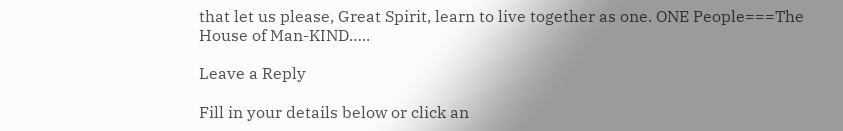that let us please, Great Spirit, learn to live together as one. ONE People===The House of Man-KIND…..

Leave a Reply

Fill in your details below or click an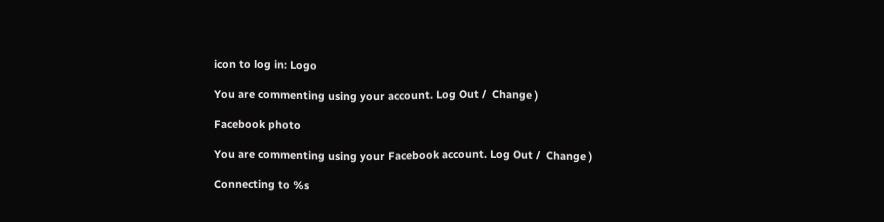icon to log in: Logo

You are commenting using your account. Log Out /  Change )

Facebook photo

You are commenting using your Facebook account. Log Out /  Change )

Connecting to %s